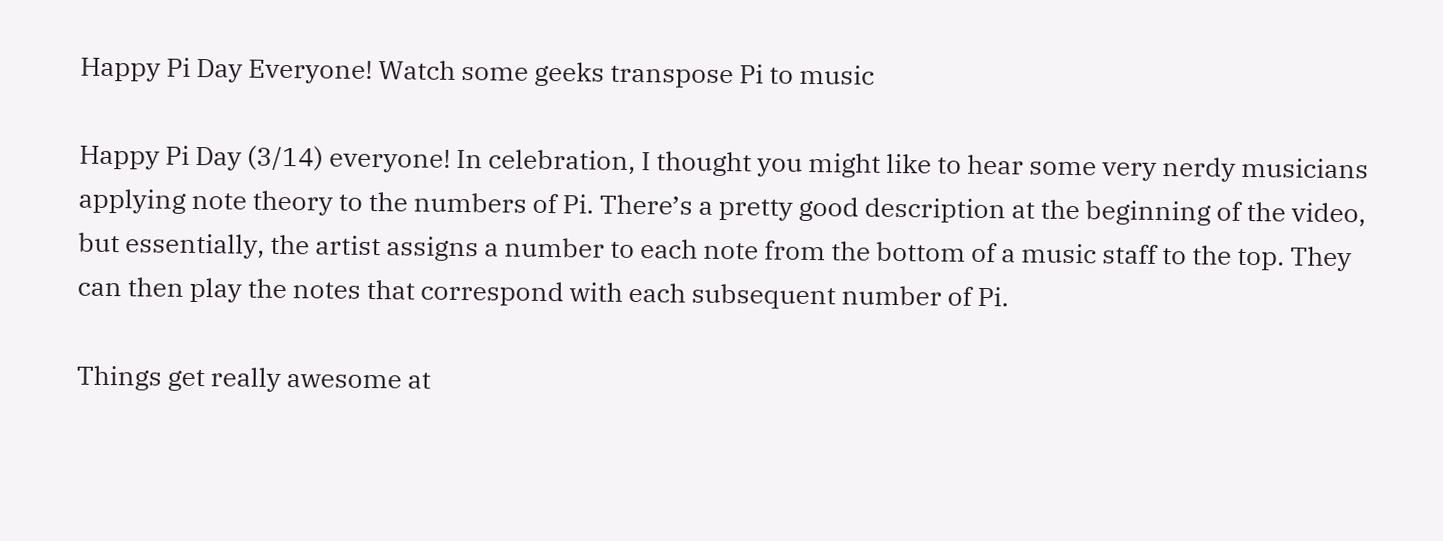Happy Pi Day Everyone! Watch some geeks transpose Pi to music

Happy Pi Day (3/14) everyone! In celebration, I thought you might like to hear some very nerdy musicians applying note theory to the numbers of Pi. There’s a pretty good description at the beginning of the video, but essentially, the artist assigns a number to each note from the bottom of a music staff to the top. They can then play the notes that correspond with each subsequent number of Pi.

Things get really awesome at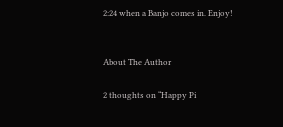2:24 when a Banjo comes in. Enjoy!


About The Author

2 thoughts on “Happy Pi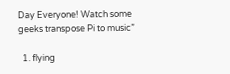Day Everyone! Watch some geeks transpose Pi to music”

  1. flying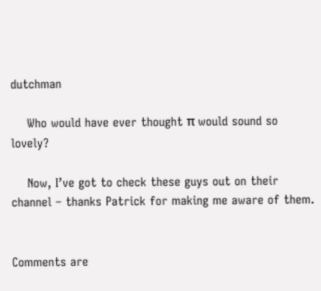dutchman

    Who would have ever thought π would sound so lovely?

    Now, I’ve got to check these guys out on their channel – thanks Patrick for making me aware of them.


Comments are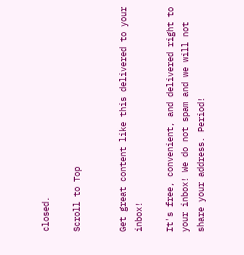closed.

Scroll to Top


Get great content like this delivered to your inbox!

It's free, convenient, and delivered right to your inbox! We do not spam and we will not share your address. Period!